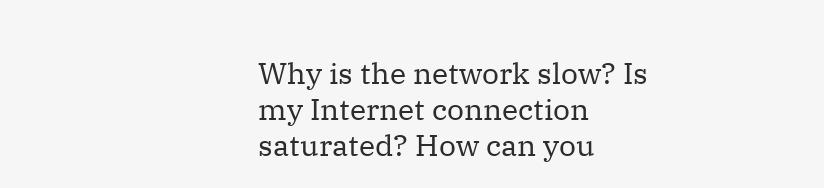Why is the network slow? Is my Internet connection saturated? How can you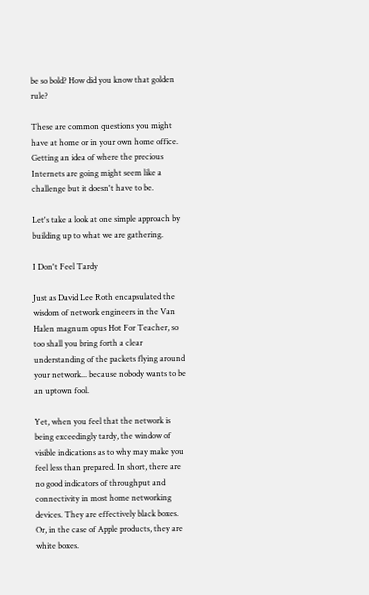be so bold? How did you know that golden rule?

These are common questions you might have at home or in your own home office. Getting an idea of where the precious Internets are going might seem like a challenge but it doesn't have to be.

Let's take a look at one simple approach by building up to what we are gathering.

I Don't Feel Tardy

Just as David Lee Roth encapsulated the wisdom of network engineers in the Van Halen magnum opus Hot For Teacher, so too shall you bring forth a clear understanding of the packets flying around your network... because nobody wants to be an uptown fool.

Yet, when you feel that the network is being exceedingly tardy, the window of visible indications as to why may make you feel less than prepared. In short, there are no good indicators of throughput and connectivity in most home networking devices. They are effectively black boxes. Or, in the case of Apple products, they are white boxes.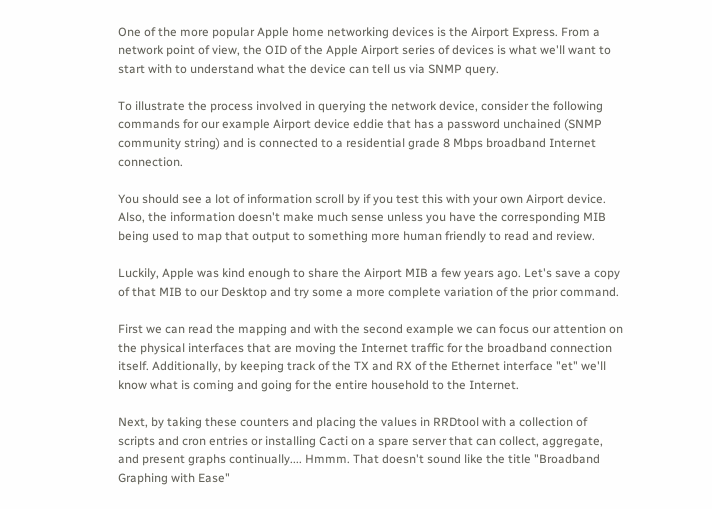One of the more popular Apple home networking devices is the Airport Express. From a network point of view, the OID of the Apple Airport series of devices is what we'll want to start with to understand what the device can tell us via SNMP query.

To illustrate the process involved in querying the network device, consider the following commands for our example Airport device eddie that has a password unchained (SNMP community string) and is connected to a residential grade 8 Mbps broadband Internet connection.

You should see a lot of information scroll by if you test this with your own Airport device. Also, the information doesn't make much sense unless you have the corresponding MIB being used to map that output to something more human friendly to read and review.

Luckily, Apple was kind enough to share the Airport MIB a few years ago. Let's save a copy of that MIB to our Desktop and try some a more complete variation of the prior command.

First we can read the mapping and with the second example we can focus our attention on the physical interfaces that are moving the Internet traffic for the broadband connection itself. Additionally, by keeping track of the TX and RX of the Ethernet interface "et" we'll know what is coming and going for the entire household to the Internet.

Next, by taking these counters and placing the values in RRDtool with a collection of scripts and cron entries or installing Cacti on a spare server that can collect, aggregate, and present graphs continually.... Hmmm. That doesn't sound like the title "Broadband Graphing with Ease"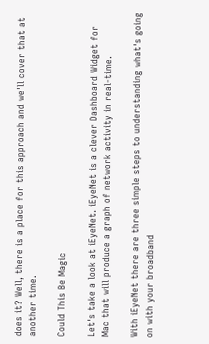does it? Well, there is a place for this approach and we'll cover that at another time.

Could This Be Magic

Let's take a look at iEyeNet. iEyeNet is a clever Dashboard Widget for Mac that will produce a graph of network activity in real-time.

With iEyeNet there are three simple steps to understanding what's going on with your broadband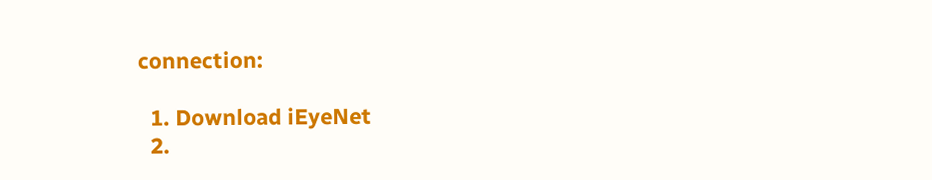connection:

  1. Download iEyeNet
  2.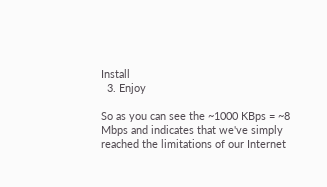Install
  3. Enjoy

So as you can see the ~1000 KBps = ~8 Mbps and indicates that we've simply reached the limitations of our Internet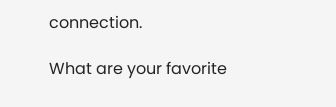connection.

What are your favorite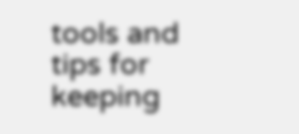tools and tips for keeping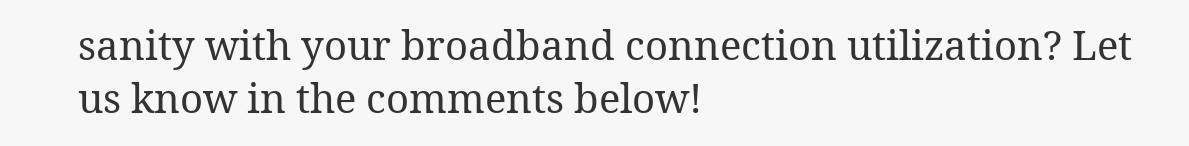sanity with your broadband connection utilization? Let us know in the comments below!